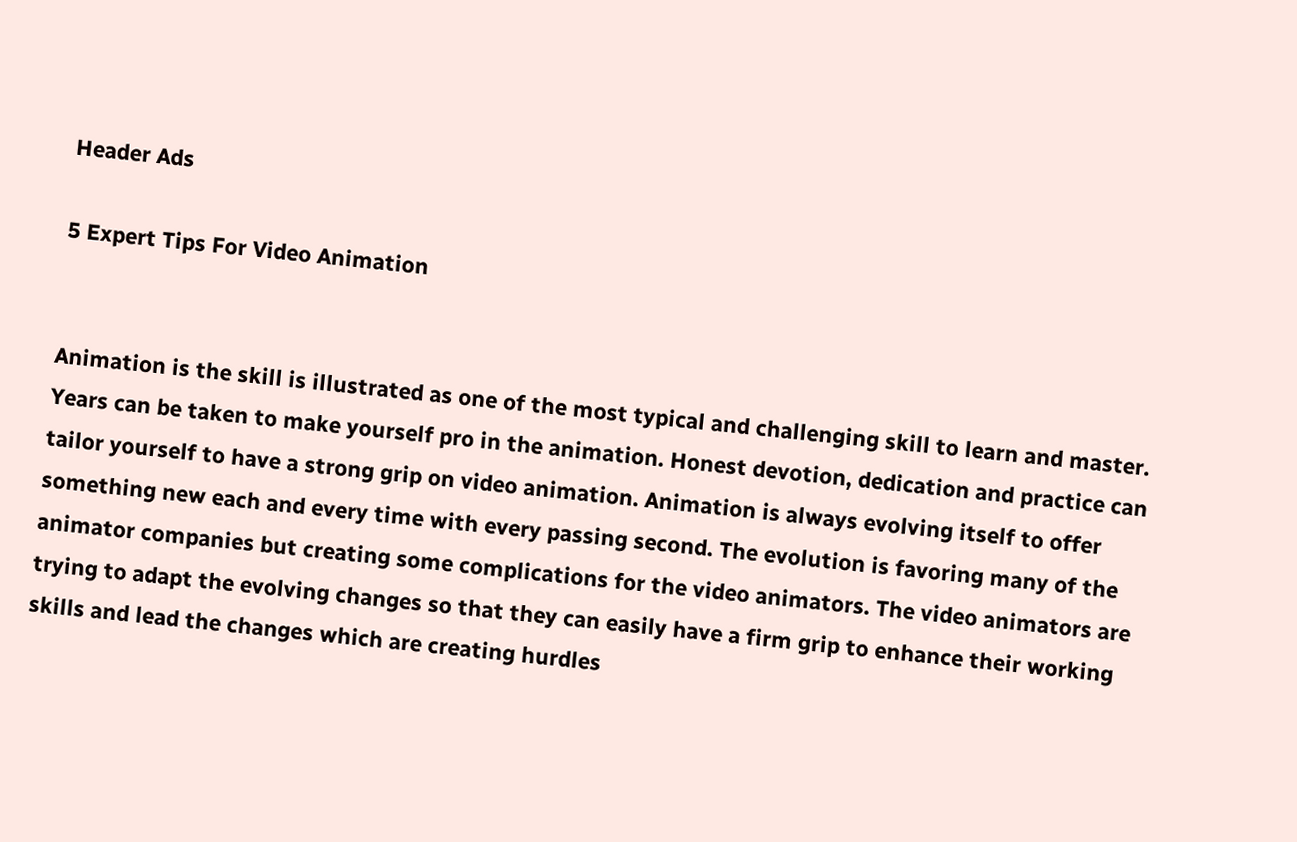Header Ads

5 Expert Tips For Video Animation


Animation is the skill is illustrated as one of the most typical and challenging skill to learn and master. Years can be taken to make yourself pro in the animation. Honest devotion, dedication and practice can tailor yourself to have a strong grip on video animation. Animation is always evolving itself to offer something new each and every time with every passing second. The evolution is favoring many of the animator companies but creating some complications for the video animators. The video animators are trying to adapt the evolving changes so that they can easily have a firm grip to enhance their working skills and lead the changes which are creating hurdles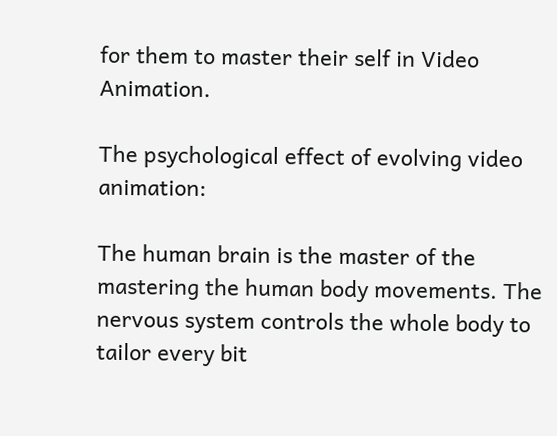for them to master their self in Video Animation.

The psychological effect of evolving video animation:

The human brain is the master of the mastering the human body movements. The nervous system controls the whole body to tailor every bit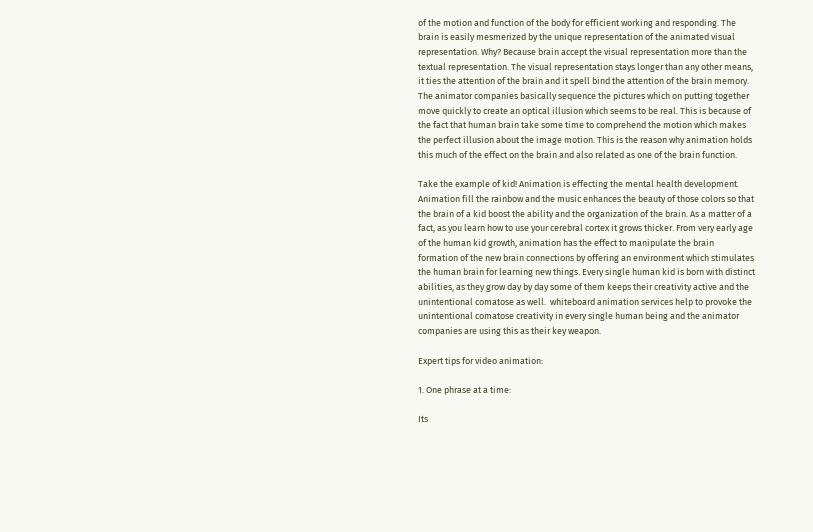of the motion and function of the body for efficient working and responding. The brain is easily mesmerized by the unique representation of the animated visual representation. Why? Because brain accept the visual representation more than the textual representation. The visual representation stays longer than any other means, it ties the attention of the brain and it spell bind the attention of the brain memory. The animator companies basically sequence the pictures which on putting together move quickly to create an optical illusion which seems to be real. This is because of the fact that human brain take some time to comprehend the motion which makes the perfect illusion about the image motion. This is the reason why animation holds this much of the effect on the brain and also related as one of the brain function.

Take the example of kid! Animation is effecting the mental health development. Animation fill the rainbow and the music enhances the beauty of those colors so that the brain of a kid boost the ability and the organization of the brain. As a matter of a fact, as you learn how to use your cerebral cortex it grows thicker. From very early age of the human kid growth, animation has the effect to manipulate the brain formation of the new brain connections by offering an environment which stimulates the human brain for learning new things. Every single human kid is born with distinct abilities, as they grow day by day some of them keeps their creativity active and the unintentional comatose as well.  whiteboard animation services help to provoke the unintentional comatose creativity in every single human being and the animator companies are using this as their key weapon.

Expert tips for video animation:

1. One phrase at a time:

Its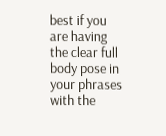best if you are having the clear full body pose in your phrases with the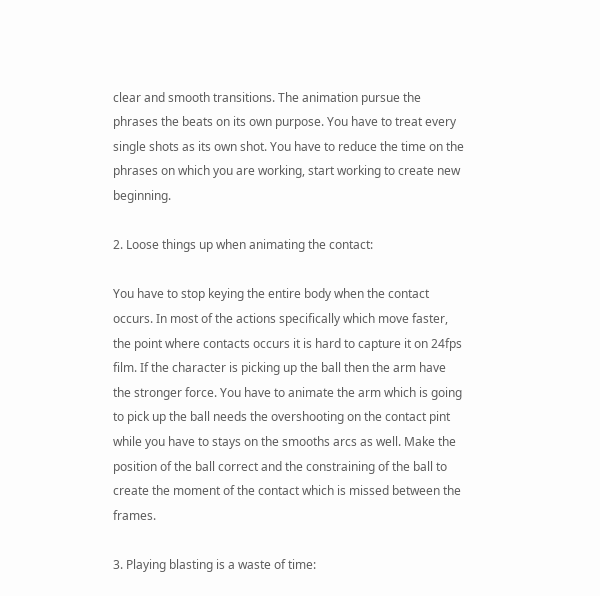clear and smooth transitions. The animation pursue the phrases the beats on its own purpose. You have to treat every single shots as its own shot. You have to reduce the time on the phrases on which you are working, start working to create new beginning.

2. Loose things up when animating the contact:

You have to stop keying the entire body when the contact occurs. In most of the actions specifically which move faster, the point where contacts occurs it is hard to capture it on 24fps film. If the character is picking up the ball then the arm have the stronger force. You have to animate the arm which is going to pick up the ball needs the overshooting on the contact pint while you have to stays on the smooths arcs as well. Make the position of the ball correct and the constraining of the ball to create the moment of the contact which is missed between the frames.

3. Playing blasting is a waste of time: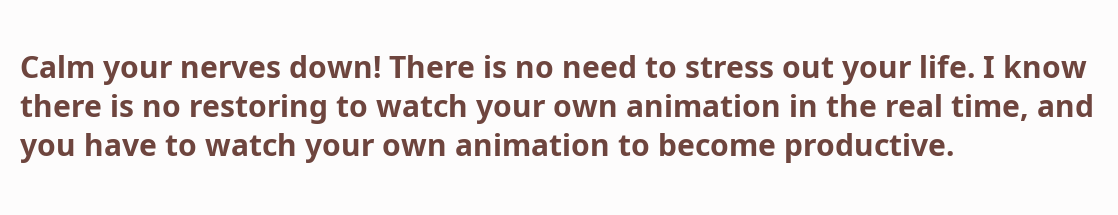Calm your nerves down! There is no need to stress out your life. I know there is no restoring to watch your own animation in the real time, and you have to watch your own animation to become productive.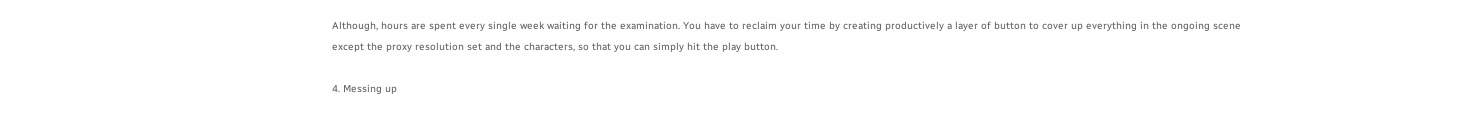Although, hours are spent every single week waiting for the examination. You have to reclaim your time by creating productively a layer of button to cover up everything in the ongoing scene except the proxy resolution set and the characters, so that you can simply hit the play button.

4. Messing up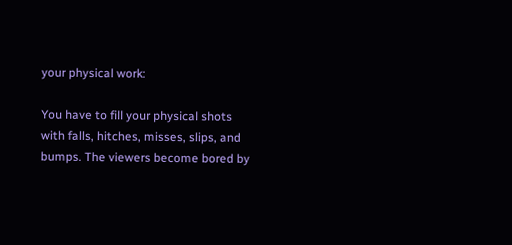your physical work:

You have to fill your physical shots with falls, hitches, misses, slips, and bumps. The viewers become bored by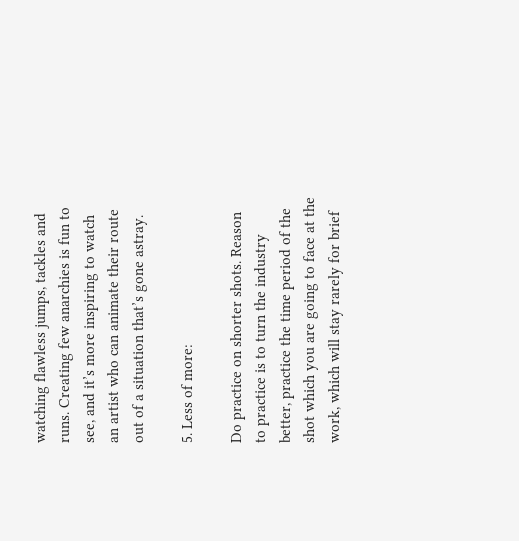watching flawless jumps, tackles and runs. Creating few anarchies is fun to see, and it’s more inspiring to watch an artist who can animate their route out of a situation that’s gone astray.

5. Less of more:

Do practice on shorter shots. Reason to practice is to turn the industry better, practice the time period of the shot which you are going to face at the work, which will stay rarely for brief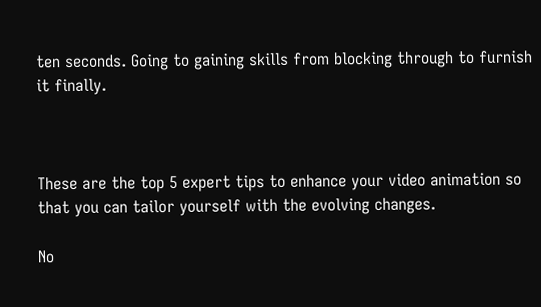ten seconds. Going to gaining skills from blocking through to furnish it finally.



These are the top 5 expert tips to enhance your video animation so that you can tailor yourself with the evolving changes.

No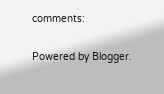comments:

Powered by Blogger.